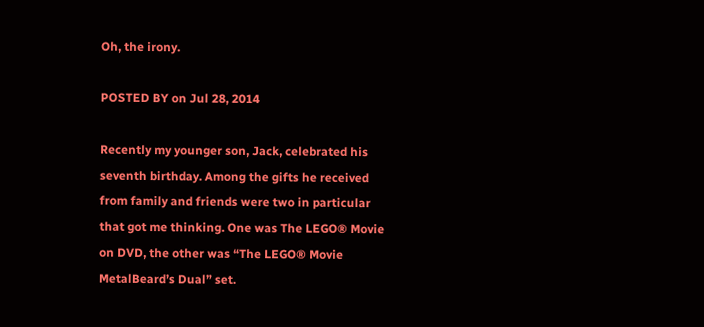Oh, the irony.

POSTED BY on Jul 28, 2014

Recently my younger son, Jack, celebrated his seventh birthday. Among the gifts he received from family and friends were two in particular that got me thinking. One was The LEGO® Movie on DVD, the other was “The LEGO® Movie MetalBeard’s Dual” set.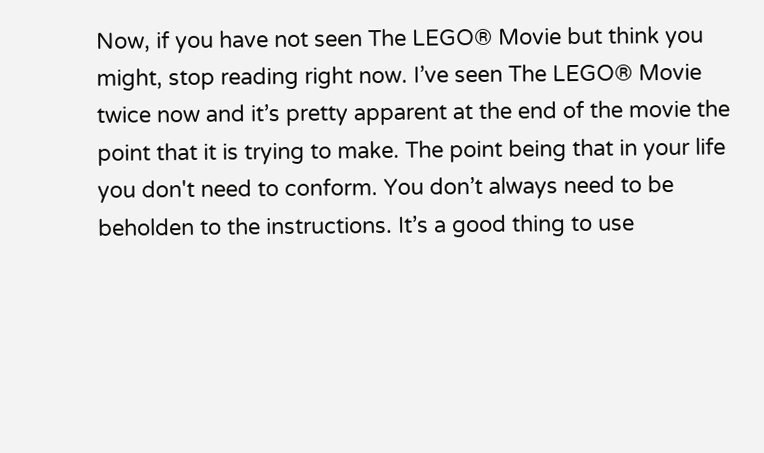Now, if you have not seen The LEGO® Movie but think you might, stop reading right now. I’ve seen The LEGO® Movie twice now and it’s pretty apparent at the end of the movie the point that it is trying to make. The point being that in your life you don't need to conform. You don’t always need to be beholden to the instructions. It’s a good thing to use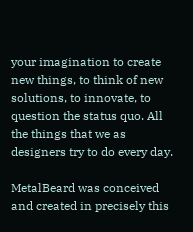your imagination to create new things, to think of new solutions, to innovate, to question the status quo. All the things that we as designers try to do every day.

MetalBeard was conceived and created in precisely this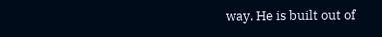way. He is built out of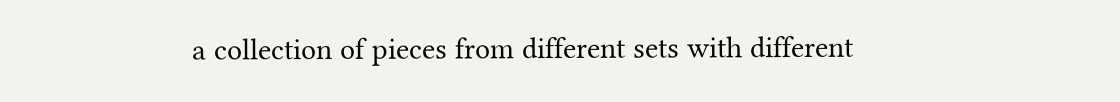a collection of pieces from different sets with different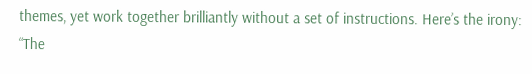themes, yet work together brilliantly without a set of instructions. Here’s the irony: “The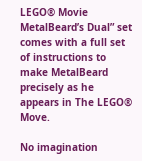LEGO® Movie MetalBeard’s Dual” set comes with a full set of instructions to make MetalBeard precisely as he appears in The LEGO® Move.

No imagination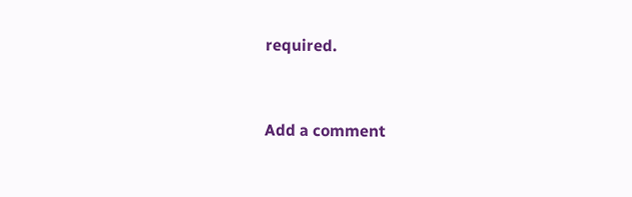required.


Add a comment